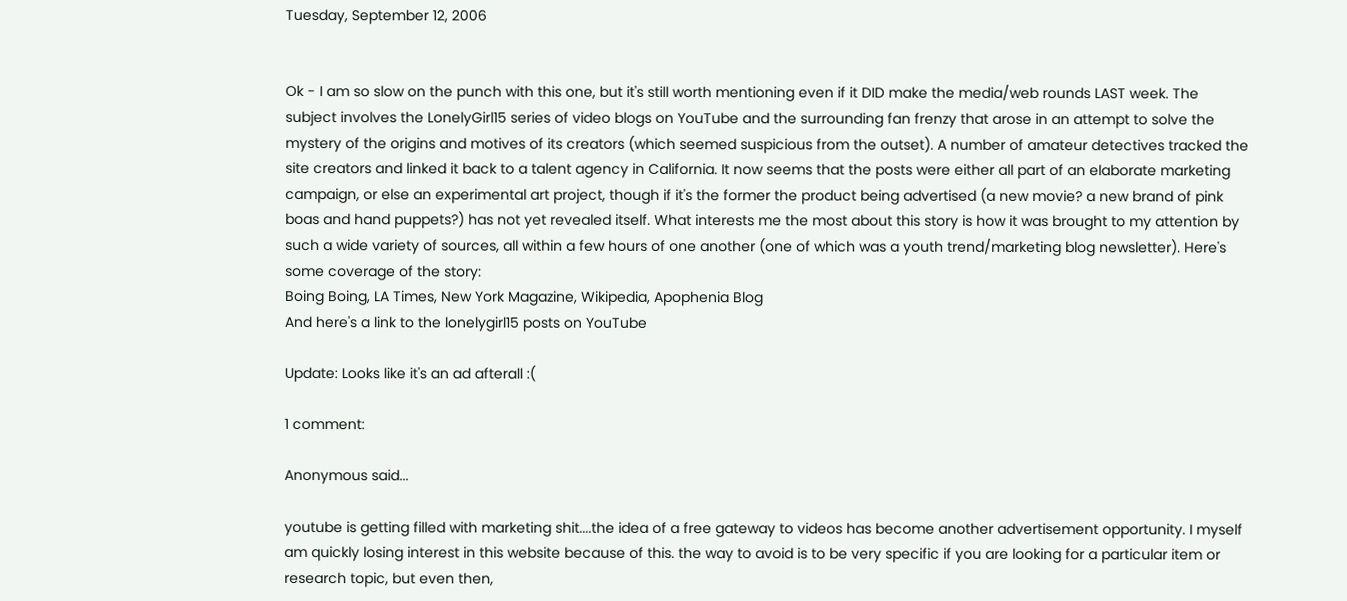Tuesday, September 12, 2006


Ok - I am so slow on the punch with this one, but it's still worth mentioning even if it DID make the media/web rounds LAST week. The subject involves the LonelyGirl15 series of video blogs on YouTube and the surrounding fan frenzy that arose in an attempt to solve the mystery of the origins and motives of its creators (which seemed suspicious from the outset). A number of amateur detectives tracked the site creators and linked it back to a talent agency in California. It now seems that the posts were either all part of an elaborate marketing campaign, or else an experimental art project, though if it's the former the product being advertised (a new movie? a new brand of pink boas and hand puppets?) has not yet revealed itself. What interests me the most about this story is how it was brought to my attention by such a wide variety of sources, all within a few hours of one another (one of which was a youth trend/marketing blog newsletter). Here's some coverage of the story:
Boing Boing, LA Times, New York Magazine, Wikipedia, Apophenia Blog
And here's a link to the lonelygirl15 posts on YouTube

Update: Looks like it's an ad afterall :(

1 comment:

Anonymous said...

youtube is getting filled with marketing shit....the idea of a free gateway to videos has become another advertisement opportunity. I myself am quickly losing interest in this website because of this. the way to avoid is to be very specific if you are looking for a particular item or research topic, but even then,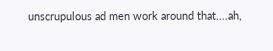unscrupulous ad men work around that....ah,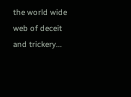the world wide web of deceit and trickery...